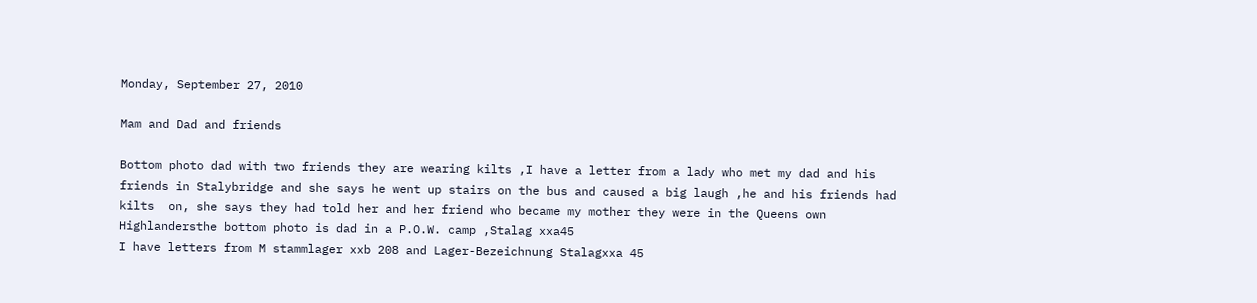Monday, September 27, 2010

Mam and Dad and friends

Bottom photo dad with two friends they are wearing kilts ,I have a letter from a lady who met my dad and his friends in Stalybridge and she says he went up stairs on the bus and caused a big laugh ,he and his friends had kilts  on, she says they had told her and her friend who became my mother they were in the Queens own Highlandersthe bottom photo is dad in a P.O.W. camp ,Stalag xxa45
I have letters from M stammlager xxb 208 and Lager-Bezeichnung Stalagxxa 45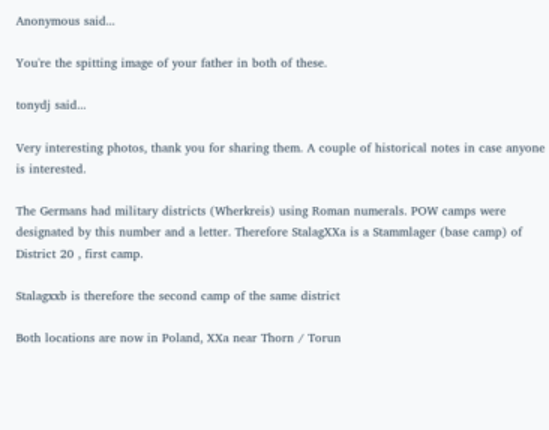Anonymous said...

You're the spitting image of your father in both of these.

tonydj said...

Very interesting photos, thank you for sharing them. A couple of historical notes in case anyone is interested.

The Germans had military districts (Wherkreis) using Roman numerals. POW camps were designated by this number and a letter. Therefore StalagXXa is a Stammlager (base camp) of District 20 , first camp.

Stalagxxb is therefore the second camp of the same district

Both locations are now in Poland, XXa near Thorn / Torun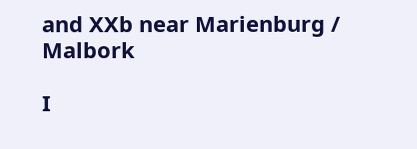and XXb near Marienburg / Malbork

I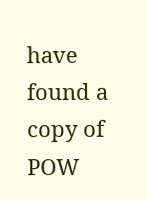have found a copy of POW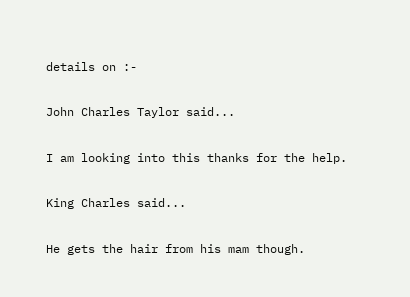details on :-

John Charles Taylor said...

I am looking into this thanks for the help.

King Charles said...

He gets the hair from his mam though.